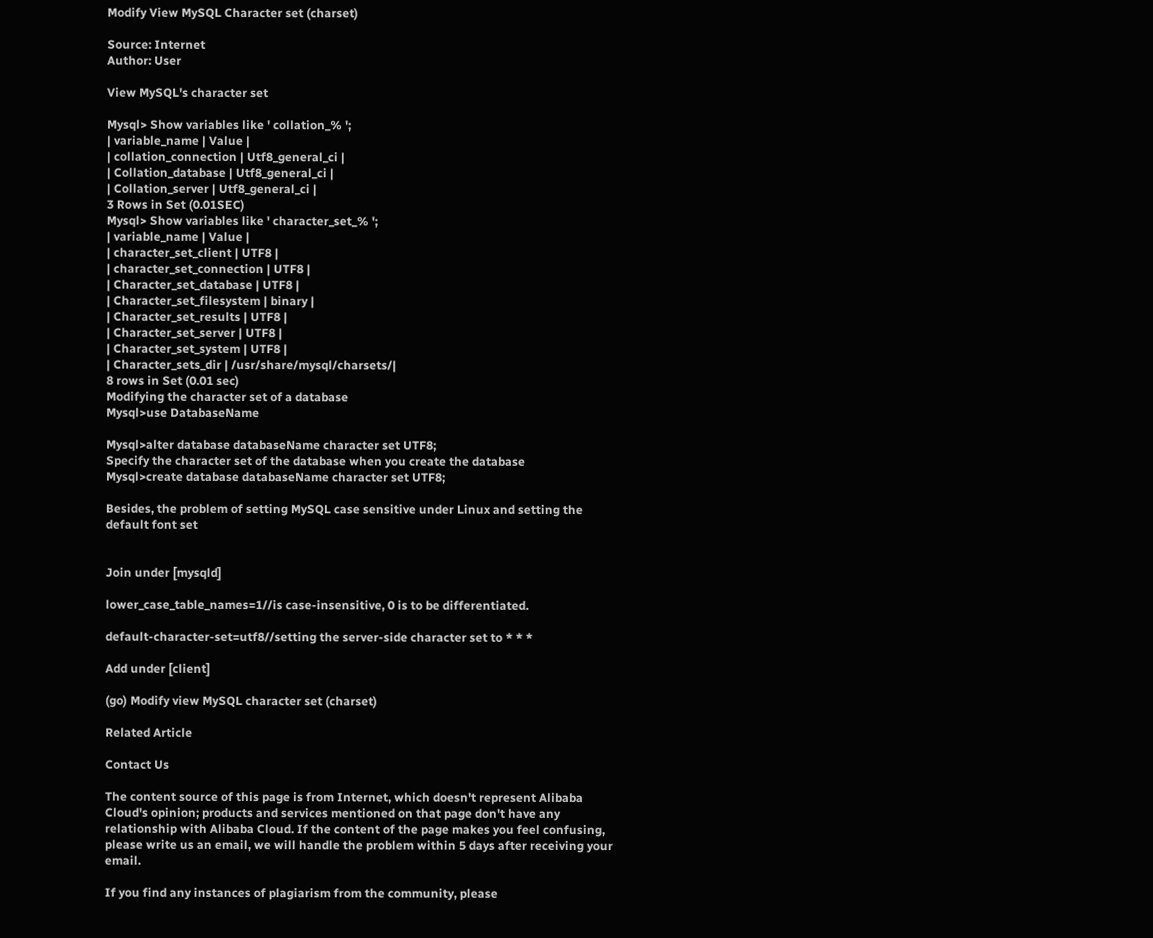Modify View MySQL Character set (charset)

Source: Internet
Author: User

View MySQL's character set

Mysql> Show variables like ' collation_% ';
| variable_name | Value |
| collation_connection | Utf8_general_ci |
| Collation_database | Utf8_general_ci |
| Collation_server | Utf8_general_ci |
3 Rows in Set (0.01SEC)
Mysql> Show variables like ' character_set_% ';
| variable_name | Value |
| character_set_client | UTF8 |
| character_set_connection | UTF8 |
| Character_set_database | UTF8 |
| Character_set_filesystem | binary |
| Character_set_results | UTF8 |
| Character_set_server | UTF8 |
| Character_set_system | UTF8 |
| Character_sets_dir | /usr/share/mysql/charsets/|
8 rows in Set (0.01 sec)
Modifying the character set of a database
Mysql>use DatabaseName

Mysql>alter database databaseName character set UTF8;
Specify the character set of the database when you create the database
Mysql>create database databaseName character set UTF8;

Besides, the problem of setting MySQL case sensitive under Linux and setting the default font set


Join under [mysqld]

lower_case_table_names=1//is case-insensitive, 0 is to be differentiated.

default-character-set=utf8//setting the server-side character set to * * *

Add under [client]

(go) Modify view MySQL character set (charset)

Related Article

Contact Us

The content source of this page is from Internet, which doesn't represent Alibaba Cloud's opinion; products and services mentioned on that page don't have any relationship with Alibaba Cloud. If the content of the page makes you feel confusing, please write us an email, we will handle the problem within 5 days after receiving your email.

If you find any instances of plagiarism from the community, please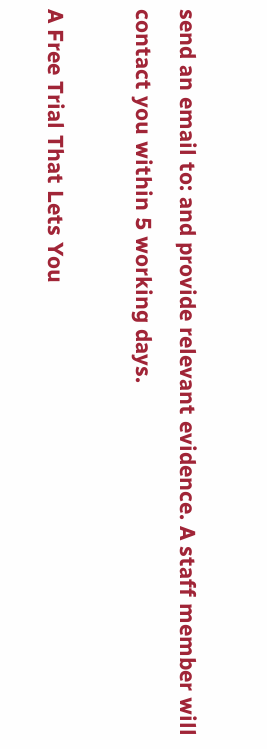send an email to: and provide relevant evidence. A staff member will contact you within 5 working days.

A Free Trial That Lets You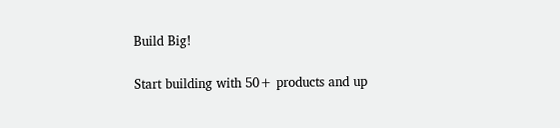Build Big!

Start building with 50+ products and up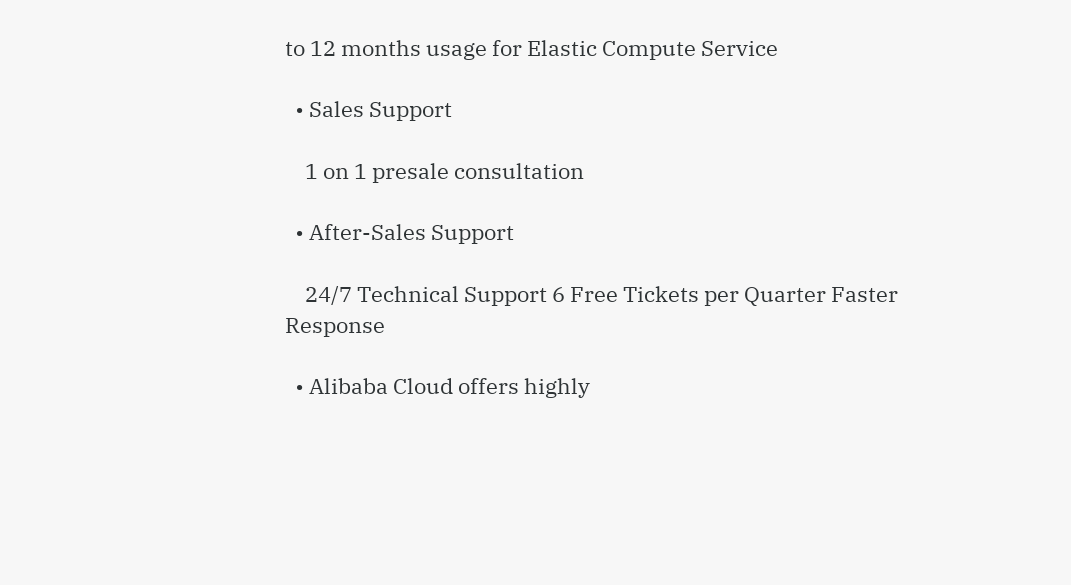to 12 months usage for Elastic Compute Service

  • Sales Support

    1 on 1 presale consultation

  • After-Sales Support

    24/7 Technical Support 6 Free Tickets per Quarter Faster Response

  • Alibaba Cloud offers highly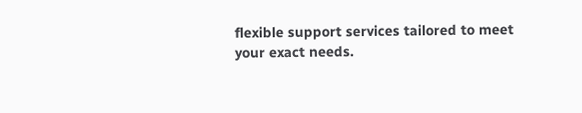flexible support services tailored to meet your exact needs.